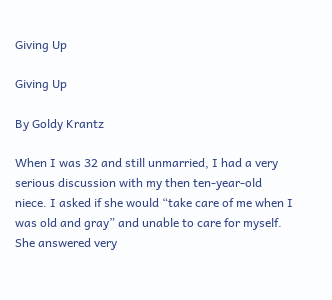Giving Up

Giving Up

By Goldy Krantz

When I was 32 and still unmarried, I had a very serious discussion with my then ten-year-old niece. I asked if she would “take care of me when I was old and gray” and unable to care for myself. She answered very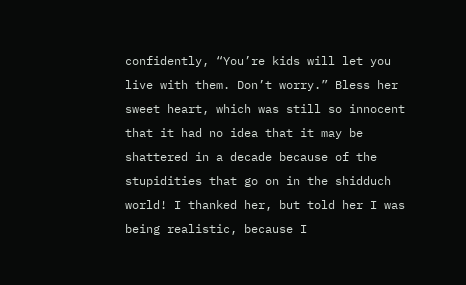confidently, “You’re kids will let you live with them. Don’t worry.” Bless her sweet heart, which was still so innocent that it had no idea that it may be shattered in a decade because of the stupidities that go on in the shidduch world! I thanked her, but told her I was being realistic, because I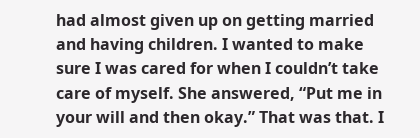had almost given up on getting married and having children. I wanted to make sure I was cared for when I couldn’t take care of myself. She answered, “Put me in your will and then okay.” That was that. I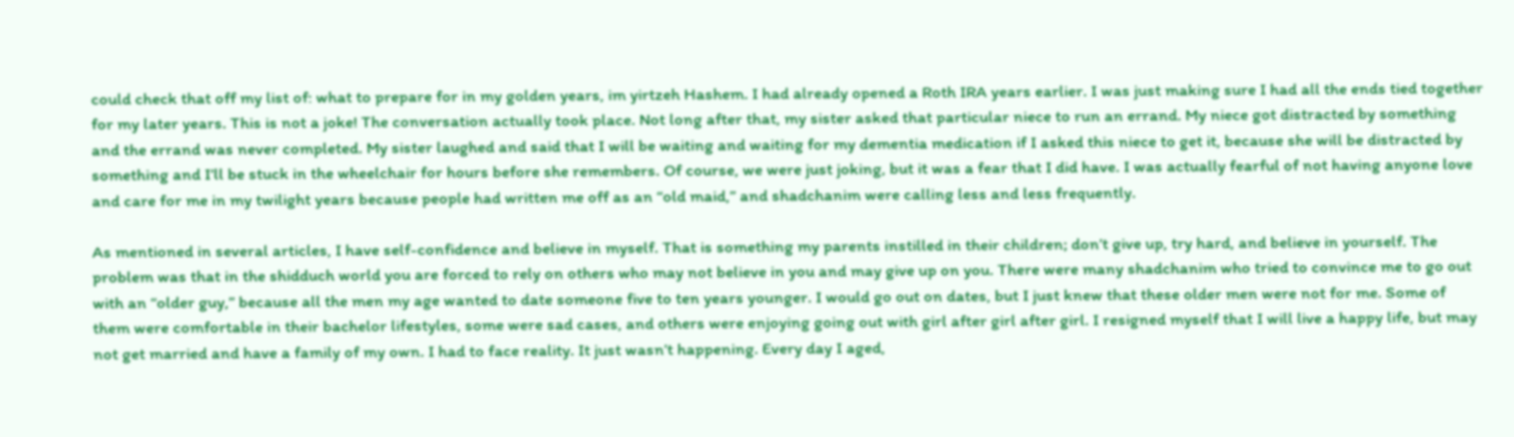could check that off my list of: what to prepare for in my golden years, im yirtzeh Hashem. I had already opened a Roth IRA years earlier. I was just making sure I had all the ends tied together for my later years. This is not a joke! The conversation actually took place. Not long after that, my sister asked that particular niece to run an errand. My niece got distracted by something and the errand was never completed. My sister laughed and said that I will be waiting and waiting for my dementia medication if I asked this niece to get it, because she will be distracted by something and I’ll be stuck in the wheelchair for hours before she remembers. Of course, we were just joking, but it was a fear that I did have. I was actually fearful of not having anyone love and care for me in my twilight years because people had written me off as an “old maid,” and shadchanim were calling less and less frequently.

As mentioned in several articles, I have self-confidence and believe in myself. That is something my parents instilled in their children; don’t give up, try hard, and believe in yourself. The problem was that in the shidduch world you are forced to rely on others who may not believe in you and may give up on you. There were many shadchanim who tried to convince me to go out with an “older guy,” because all the men my age wanted to date someone five to ten years younger. I would go out on dates, but I just knew that these older men were not for me. Some of them were comfortable in their bachelor lifestyles, some were sad cases, and others were enjoying going out with girl after girl after girl. I resigned myself that I will live a happy life, but may not get married and have a family of my own. I had to face reality. It just wasn’t happening. Every day I aged,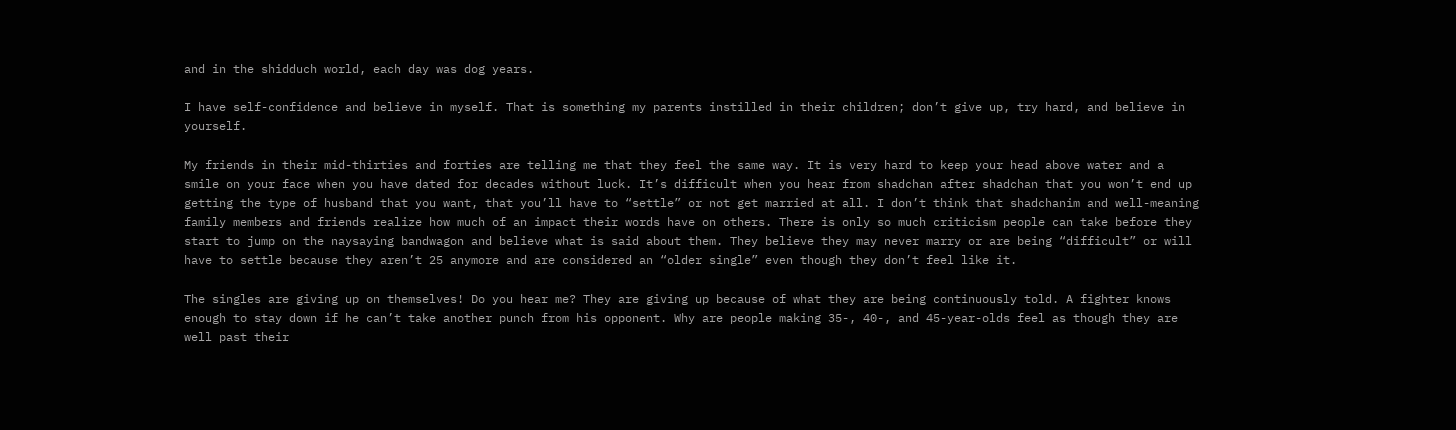and in the shidduch world, each day was dog years.

I have self-confidence and believe in myself. That is something my parents instilled in their children; don’t give up, try hard, and believe in yourself.

My friends in their mid-thirties and forties are telling me that they feel the same way. It is very hard to keep your head above water and a smile on your face when you have dated for decades without luck. It’s difficult when you hear from shadchan after shadchan that you won’t end up getting the type of husband that you want, that you’ll have to “settle” or not get married at all. I don’t think that shadchanim and well-meaning family members and friends realize how much of an impact their words have on others. There is only so much criticism people can take before they start to jump on the naysaying bandwagon and believe what is said about them. They believe they may never marry or are being “difficult” or will have to settle because they aren’t 25 anymore and are considered an “older single” even though they don’t feel like it.

The singles are giving up on themselves! Do you hear me? They are giving up because of what they are being continuously told. A fighter knows enough to stay down if he can’t take another punch from his opponent. Why are people making 35-, 40-, and 45-year-olds feel as though they are well past their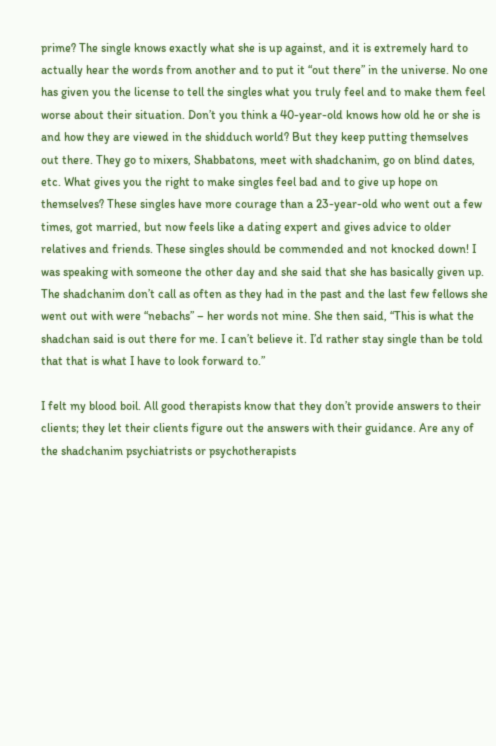prime? The single knows exactly what she is up against, and it is extremely hard to actually hear the words from another and to put it “out there” in the universe. No one has given you the license to tell the singles what you truly feel and to make them feel worse about their situation. Don’t you think a 40-year-old knows how old he or she is and how they are viewed in the shidduch world? But they keep putting themselves out there. They go to mixers, Shabbatons, meet with shadchanim, go on blind dates, etc. What gives you the right to make singles feel bad and to give up hope on themselves? These singles have more courage than a 23-year-old who went out a few times, got married, but now feels like a dating expert and gives advice to older relatives and friends. These singles should be commended and not knocked down! I was speaking with someone the other day and she said that she has basically given up. The shadchanim don’t call as often as they had in the past and the last few fellows she went out with were “nebachs” – her words not mine. She then said, “This is what the shadchan said is out there for me. I can’t believe it. I’d rather stay single than be told that that is what I have to look forward to.”

I felt my blood boil. All good therapists know that they don’t provide answers to their clients; they let their clients figure out the answers with their guidance. Are any of the shadchanim psychiatrists or psychotherapists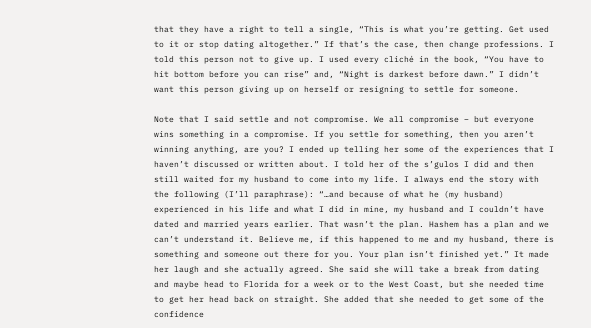that they have a right to tell a single, “This is what you’re getting. Get used to it or stop dating altogether.” If that’s the case, then change professions. I told this person not to give up. I used every cliché in the book, “You have to hit bottom before you can rise” and, “Night is darkest before dawn.” I didn’t want this person giving up on herself or resigning to settle for someone.

Note that I said settle and not compromise. We all compromise – but everyone wins something in a compromise. If you settle for something, then you aren’t winning anything, are you? I ended up telling her some of the experiences that I haven’t discussed or written about. I told her of the s’gulos I did and then still waited for my husband to come into my life. I always end the story with the following (I’ll paraphrase): “…and because of what he (my husband) experienced in his life and what I did in mine, my husband and I couldn’t have dated and married years earlier. That wasn’t the plan. Hashem has a plan and we can’t understand it. Believe me, if this happened to me and my husband, there is something and someone out there for you. Your plan isn’t finished yet.” It made her laugh and she actually agreed. She said she will take a break from dating and maybe head to Florida for a week or to the West Coast, but she needed time to get her head back on straight. She added that she needed to get some of the confidence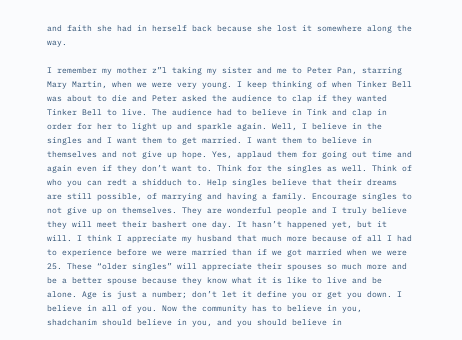and faith she had in herself back because she lost it somewhere along the way.

I remember my mother z”l taking my sister and me to Peter Pan, starring Mary Martin, when we were very young. I keep thinking of when Tinker Bell was about to die and Peter asked the audience to clap if they wanted Tinker Bell to live. The audience had to believe in Tink and clap in order for her to light up and sparkle again. Well, I believe in the singles and I want them to get married. I want them to believe in themselves and not give up hope. Yes, applaud them for going out time and again even if they don’t want to. Think for the singles as well. Think of who you can redt a shidduch to. Help singles believe that their dreams are still possible, of marrying and having a family. Encourage singles to not give up on themselves. They are wonderful people and I truly believe they will meet their bashert one day. It hasn’t happened yet, but it will. I think I appreciate my husband that much more because of all I had to experience before we were married than if we got married when we were 25. These “older singles” will appreciate their spouses so much more and be a better spouse because they know what it is like to live and be alone. Age is just a number; don’t let it define you or get you down. I believe in all of you. Now the community has to believe in you, shadchanim should believe in you, and you should believe in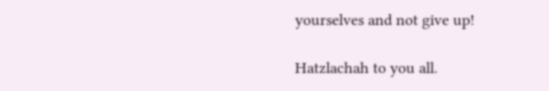yourselves and not give up!

Hatzlachah to you all.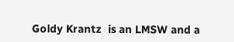Goldy Krantz  is an LMSW and a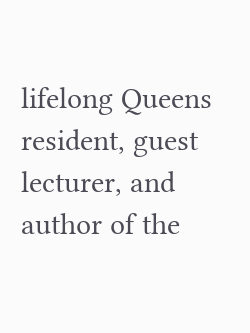lifelong Queens resident, guest lecturer, and author of the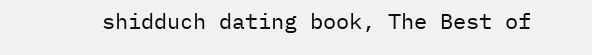shidduch dating book, The Best of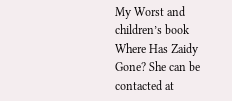My Worst and children’s book Where Has Zaidy Gone? She can be contacted at